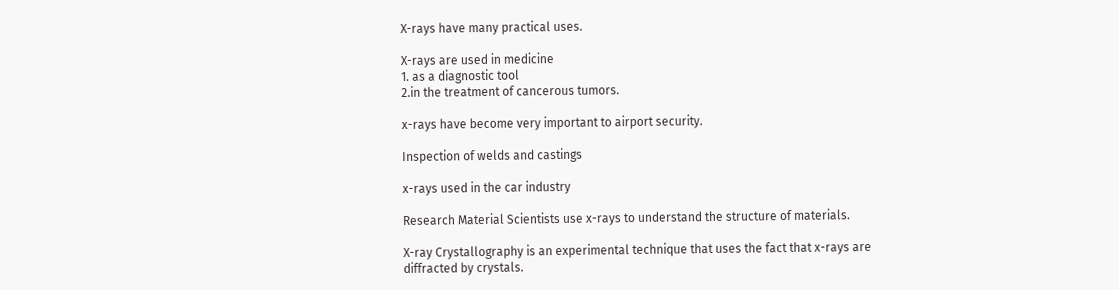X-rays have many practical uses.

X-rays are used in medicine
1. as a diagnostic tool
2.in the treatment of cancerous tumors.

x-rays have become very important to airport security.

Inspection of welds and castings

x-rays used in the car industry

Research Material Scientists use x-rays to understand the structure of materials.

X-ray Crystallography is an experimental technique that uses the fact that x-rays are diffracted by crystals.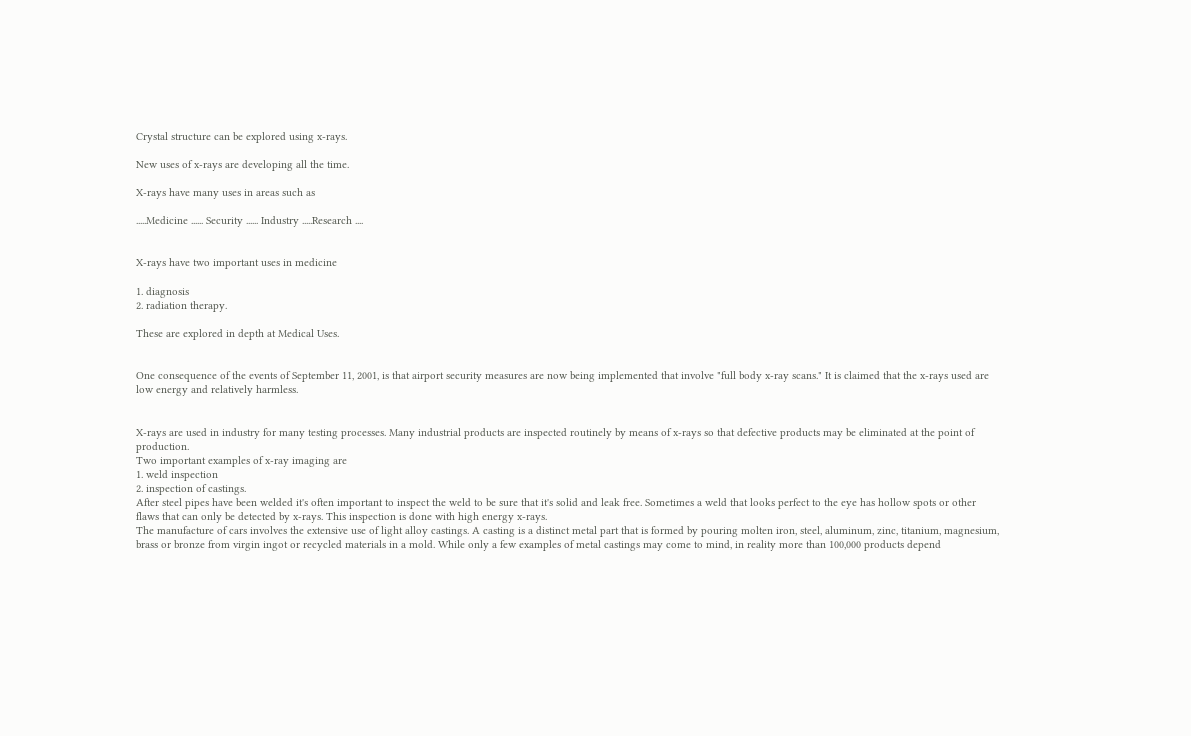Crystal structure can be explored using x-rays.

New uses of x-rays are developing all the time.

X-rays have many uses in areas such as

.....Medicine ...... Security ...... Industry .....Research ....


X-rays have two important uses in medicine

1. diagnosis
2. radiation therapy.

These are explored in depth at Medical Uses.


One consequence of the events of September 11, 2001, is that airport security measures are now being implemented that involve "full body x-ray scans." It is claimed that the x-rays used are low energy and relatively harmless.


X-rays are used in industry for many testing processes. Many industrial products are inspected routinely by means of x-rays so that defective products may be eliminated at the point of production.
Two important examples of x-ray imaging are
1. weld inspection
2. inspection of castings.
After steel pipes have been welded it's often important to inspect the weld to be sure that it's solid and leak free. Sometimes a weld that looks perfect to the eye has hollow spots or other flaws that can only be detected by x-rays. This inspection is done with high energy x-rays.
The manufacture of cars involves the extensive use of light alloy castings. A casting is a distinct metal part that is formed by pouring molten iron, steel, aluminum, zinc, titanium, magnesium, brass or bronze from virgin ingot or recycled materials in a mold. While only a few examples of metal castings may come to mind, in reality more than 100,000 products depend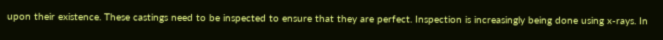upon their existence. These castings need to be inspected to ensure that they are perfect. Inspection is increasingly being done using x-rays. In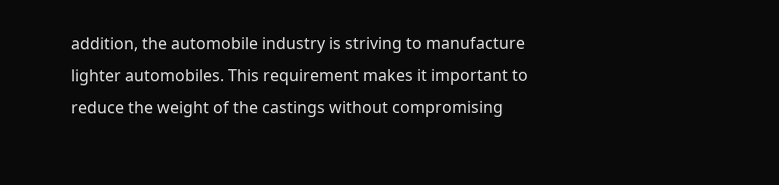addition, the automobile industry is striving to manufacture lighter automobiles. This requirement makes it important to reduce the weight of the castings without compromising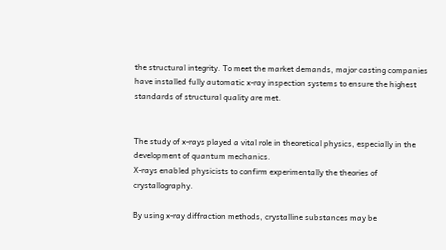the structural integrity. To meet the market demands, major casting companies have installed fully automatic x-ray inspection systems to ensure the highest standards of structural quality are met.


The study of x-rays played a vital role in theoretical physics, especially in the development of quantum mechanics.
X-rays enabled physicists to confirm experimentally the theories of crystallography.

By using x-ray diffraction methods, crystalline substances may be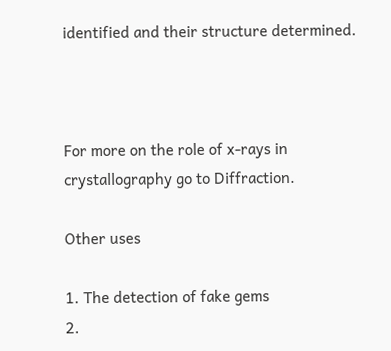identified and their structure determined.



For more on the role of x-rays in crystallography go to Diffraction.

Other uses

1. The detection of fake gems
2.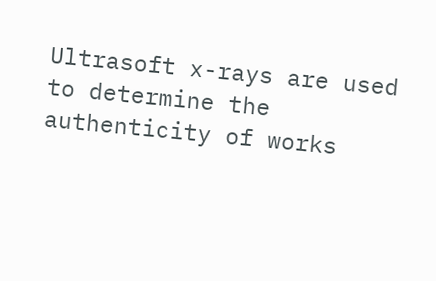Ultrasoft x-rays are used to determine the authenticity of works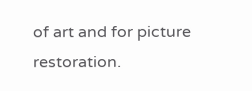of art and for picture restoration.